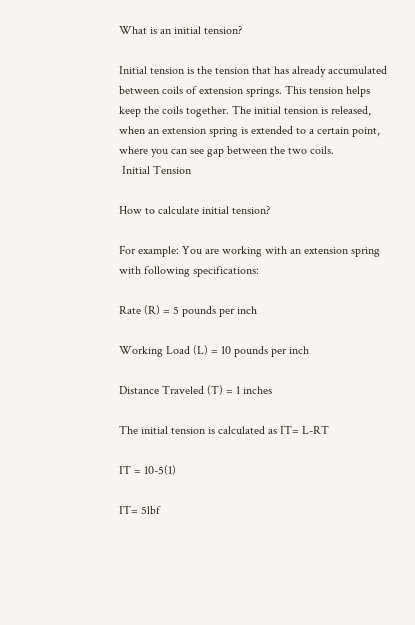What is an initial tension?

Initial tension is the tension that has already accumulated between coils of extension springs. This tension helps keep the coils together. The initial tension is released, when an extension spring is extended to a certain point, where you can see gap between the two coils.
 Initial Tension

How to calculate initial tension?

For example: You are working with an extension spring with following specifications:

Rate (R) = 5 pounds per inch

Working Load (L) = 10 pounds per inch

Distance Traveled (T) = 1 inches

The initial tension is calculated as IT= L-RT

IT = 10-5(1)

IT= 5lbf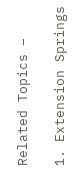Related Topics –

1. Extension Springs